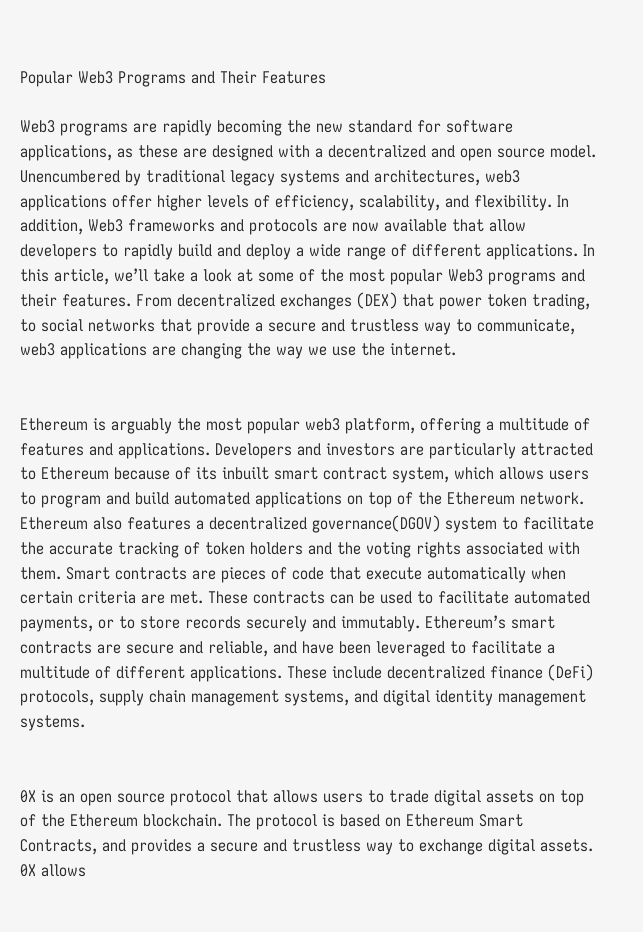Popular Web3 Programs and Their Features

Web3 programs are rapidly becoming the new standard for software applications, as these are designed with a decentralized and open source model. Unencumbered by traditional legacy systems and architectures, web3 applications offer higher levels of efficiency, scalability, and flexibility. In addition, Web3 frameworks and protocols are now available that allow developers to rapidly build and deploy a wide range of different applications. In this article, we’ll take a look at some of the most popular Web3 programs and their features. From decentralized exchanges (DEX) that power token trading, to social networks that provide a secure and trustless way to communicate, web3 applications are changing the way we use the internet.


Ethereum is arguably the most popular web3 platform, offering a multitude of features and applications. Developers and investors are particularly attracted to Ethereum because of its inbuilt smart contract system, which allows users to program and build automated applications on top of the Ethereum network. Ethereum also features a decentralized governance(DGOV) system to facilitate the accurate tracking of token holders and the voting rights associated with them. Smart contracts are pieces of code that execute automatically when certain criteria are met. These contracts can be used to facilitate automated payments, or to store records securely and immutably. Ethereum’s smart contracts are secure and reliable, and have been leveraged to facilitate a multitude of different applications. These include decentralized finance (DeFi) protocols, supply chain management systems, and digital identity management systems.


0X is an open source protocol that allows users to trade digital assets on top of the Ethereum blockchain. The protocol is based on Ethereum Smart Contracts, and provides a secure and trustless way to exchange digital assets. 0X allows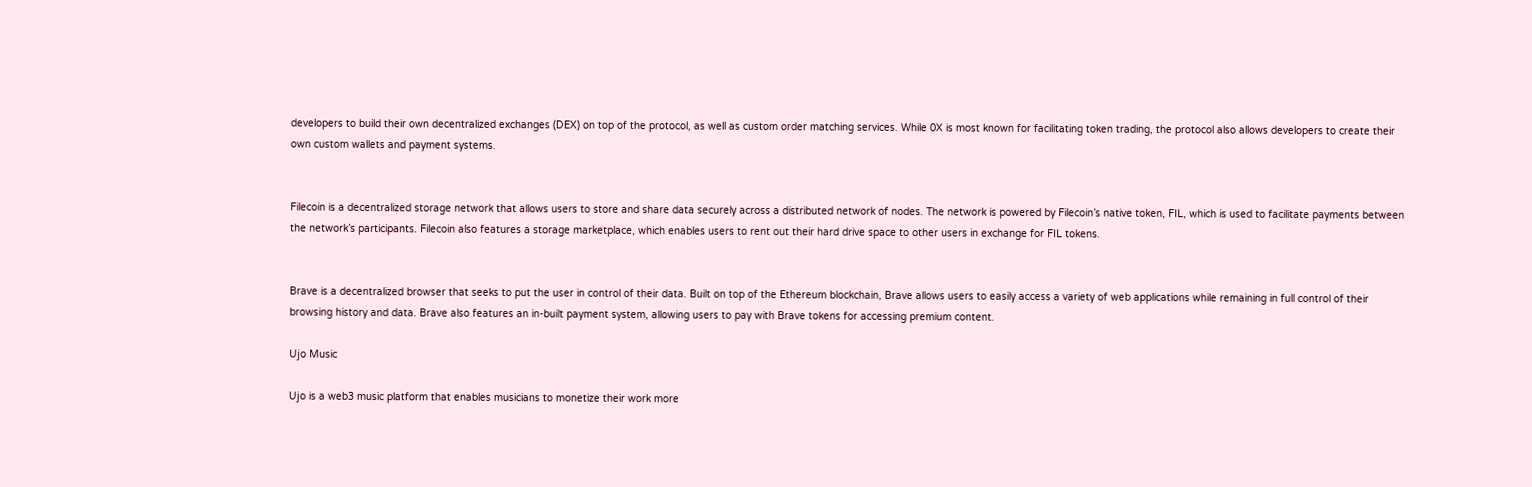developers to build their own decentralized exchanges (DEX) on top of the protocol, as well as custom order matching services. While 0X is most known for facilitating token trading, the protocol also allows developers to create their own custom wallets and payment systems.


Filecoin is a decentralized storage network that allows users to store and share data securely across a distributed network of nodes. The network is powered by Filecoin’s native token, FIL, which is used to facilitate payments between the network’s participants. Filecoin also features a storage marketplace, which enables users to rent out their hard drive space to other users in exchange for FIL tokens.


Brave is a decentralized browser that seeks to put the user in control of their data. Built on top of the Ethereum blockchain, Brave allows users to easily access a variety of web applications while remaining in full control of their browsing history and data. Brave also features an in-built payment system, allowing users to pay with Brave tokens for accessing premium content.

Ujo Music

Ujo is a web3 music platform that enables musicians to monetize their work more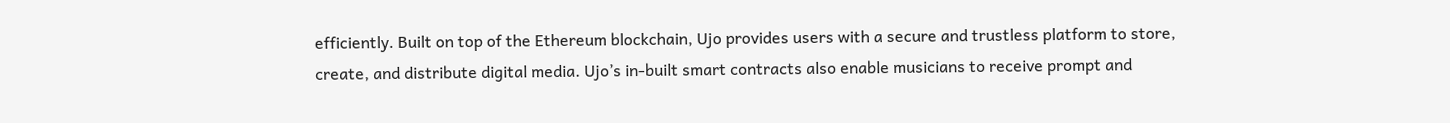efficiently. Built on top of the Ethereum blockchain, Ujo provides users with a secure and trustless platform to store, create, and distribute digital media. Ujo’s in-built smart contracts also enable musicians to receive prompt and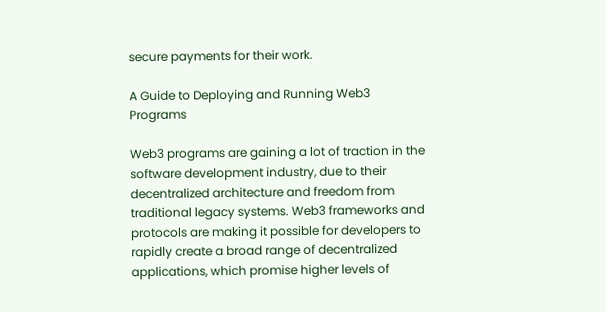secure payments for their work.

A Guide to Deploying and Running Web3 Programs

Web3 programs are gaining a lot of traction in the software development industry, due to their decentralized architecture and freedom from traditional legacy systems. Web3 frameworks and protocols are making it possible for developers to rapidly create a broad range of decentralized applications, which promise higher levels of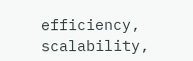efficiency, scalability,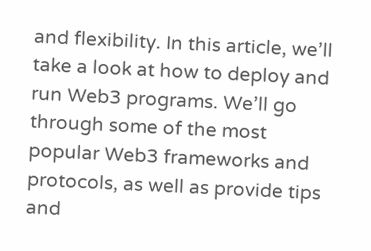and flexibility. In this article, we’ll take a look at how to deploy and run Web3 programs. We’ll go through some of the most popular Web3 frameworks and protocols, as well as provide tips and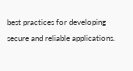best practices for developing secure and reliable applications.